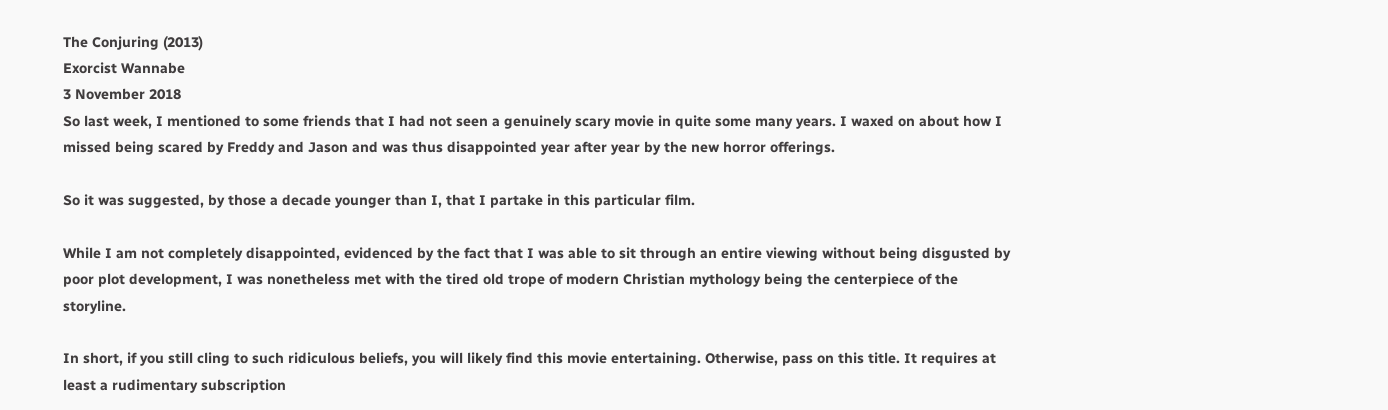The Conjuring (2013)
Exorcist Wannabe
3 November 2018
So last week, I mentioned to some friends that I had not seen a genuinely scary movie in quite some many years. I waxed on about how I missed being scared by Freddy and Jason and was thus disappointed year after year by the new horror offerings.

So it was suggested, by those a decade younger than I, that I partake in this particular film.

While I am not completely disappointed, evidenced by the fact that I was able to sit through an entire viewing without being disgusted by poor plot development, I was nonetheless met with the tired old trope of modern Christian mythology being the centerpiece of the storyline.

In short, if you still cling to such ridiculous beliefs, you will likely find this movie entertaining. Otherwise, pass on this title. It requires at least a rudimentary subscription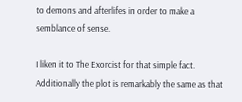to demons and afterlifes in order to make a semblance of sense.

I liken it to The Exorcist for that simple fact. Additionally the plot is remarkably the same as that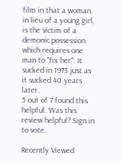film in that a woman, in lieu of a young girl, is the victim of a demonic possession which requires one man to "fix her". It sucked in 1973 just as it sucked 40 years later.
5 out of 7 found this helpful. Was this review helpful? Sign in to vote.

Recently Viewed